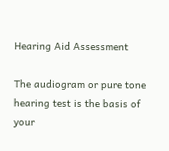Hearing Aid Assessment

The audiogram or pure tone hearing test is the basis of your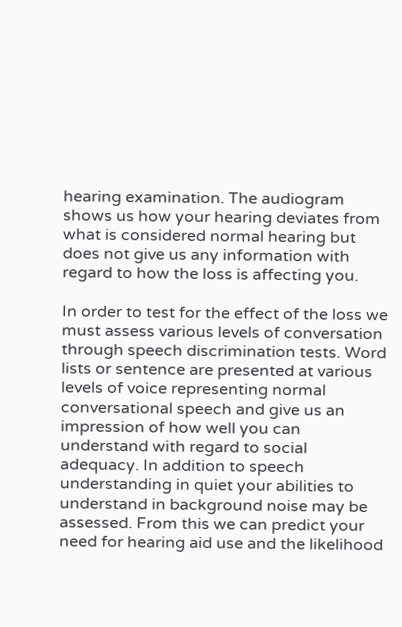hearing examination. The audiogram shows us how your hearing deviates from what is considered normal hearing but does not give us any information with regard to how the loss is affecting you.

In order to test for the effect of the loss we must assess various levels of conversation through speech discrimination tests. Word lists or sentence are presented at various levels of voice representing normal conversational speech and give us an impression of how well you can understand with regard to social adequacy. In addition to speech understanding in quiet your abilities to understand in background noise may be assessed. From this we can predict your need for hearing aid use and the likelihood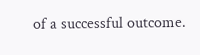of a successful outcome.